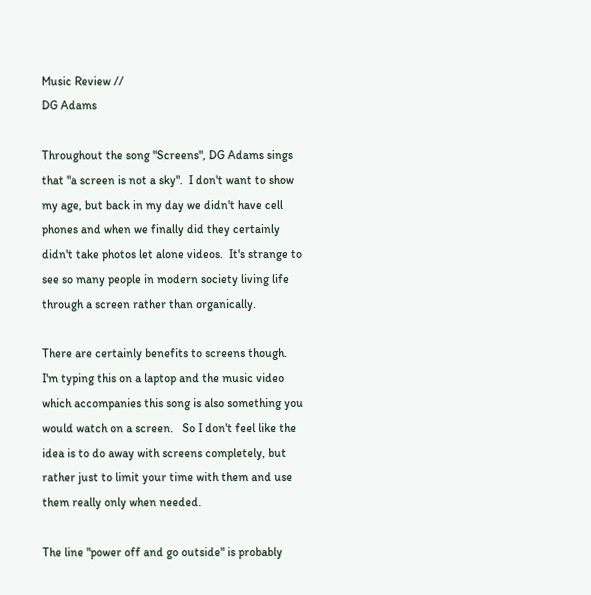Music Review //
DG Adams

Throughout the song "Screens", DG Adams sings that "a screen is not a sky".  I don't want to show my age, but back in my day we didn't have cell phones and when we finally did they certainly didn't take photos let alone videos.  It's strange to see so many people in modern society living life through a screen rather than organically.

There are certainly benefits to screens though.  I'm typing this on a laptop and the music video which accompanies this song is also something you would watch on a screen.   So I don't feel like the idea is to do away with screens completely, but rather just to limit your time with them and use them really only when needed.

The line "power off and go outside" is probably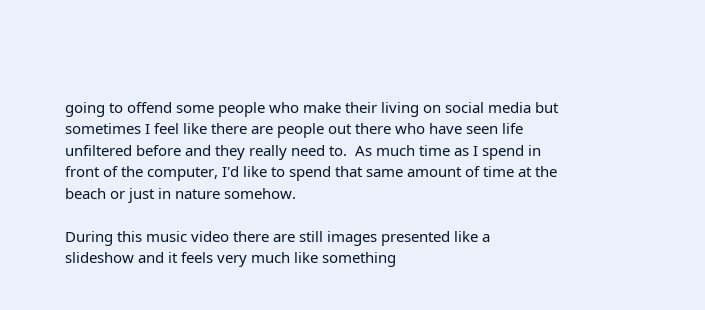going to offend some people who make their living on social media but sometimes I feel like there are people out there who have seen life unfiltered before and they really need to.  As much time as I spend in front of the computer, I'd like to spend that same amount of time at the beach or just in nature somehow.

During this music video there are still images presented like a slideshow and it feels very much like something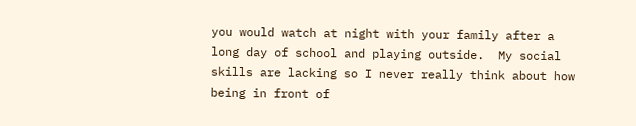you would watch at night with your family after a long day of school and playing outside.  My social skills are lacking so I never really think about how being in front of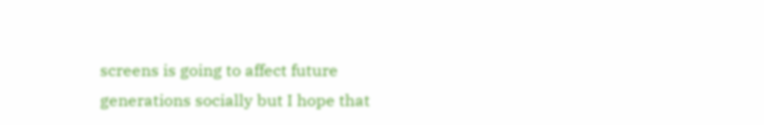screens is going to affect future generations socially but I hope that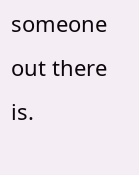someone out there is.